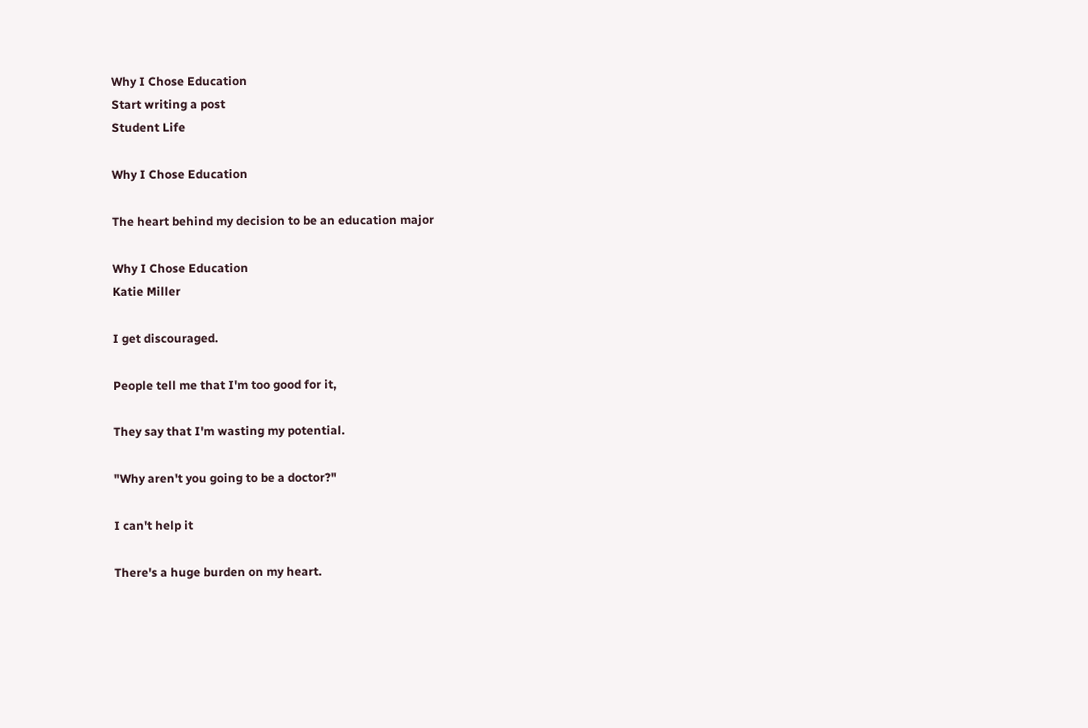Why I Chose Education
Start writing a post
Student Life

Why I Chose Education

The heart behind my decision to be an education major

Why I Chose Education
Katie Miller

I get discouraged.

People tell me that I'm too good for it,

They say that I'm wasting my potential.

"Why aren't you going to be a doctor?"

I can't help it

There's a huge burden on my heart.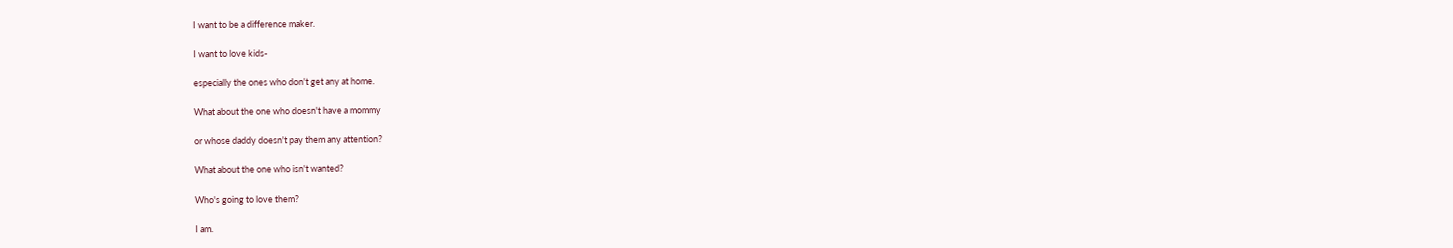I want to be a difference maker.

I want to love kids-

especially the ones who don't get any at home.

What about the one who doesn't have a mommy

or whose daddy doesn't pay them any attention?

What about the one who isn't wanted?

Who's going to love them?

I am.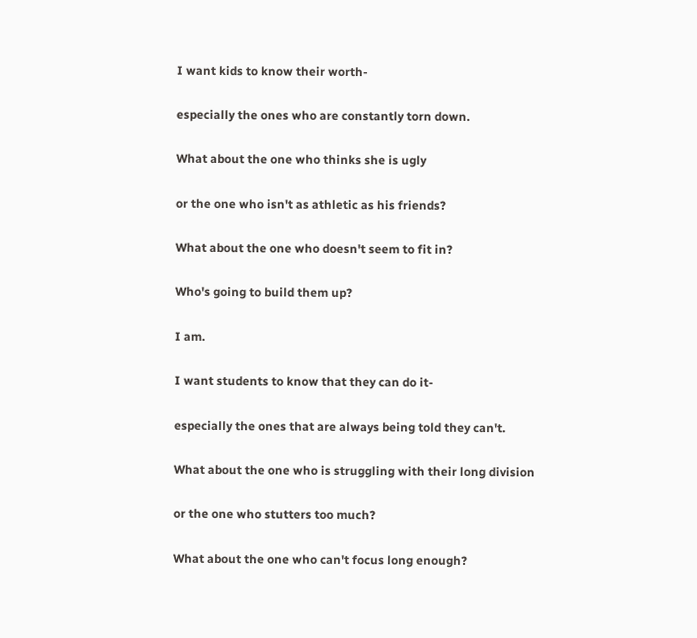I want kids to know their worth-

especially the ones who are constantly torn down.

What about the one who thinks she is ugly

or the one who isn't as athletic as his friends?

What about the one who doesn't seem to fit in?

Who's going to build them up?

I am.

I want students to know that they can do it-

especially the ones that are always being told they can't.

What about the one who is struggling with their long division

or the one who stutters too much?

What about the one who can't focus long enough?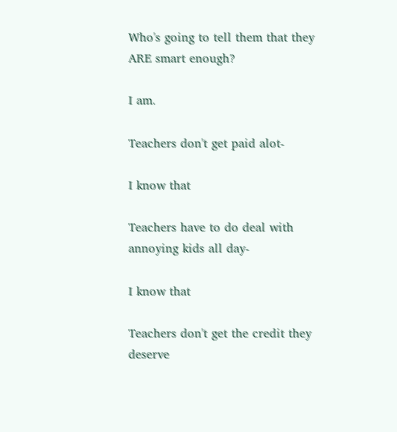Who's going to tell them that they ARE smart enough?

I am.

Teachers don't get paid alot-

I know that

Teachers have to do deal with annoying kids all day-

I know that

Teachers don't get the credit they deserve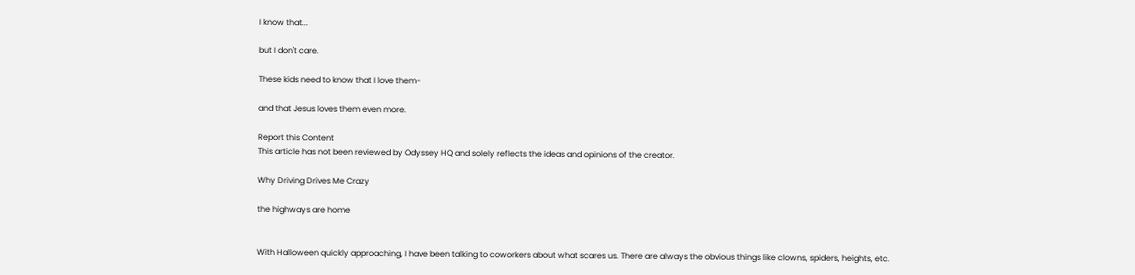I know that...

but I don't care.

These kids need to know that I love them-

and that Jesus loves them even more.

Report this Content
This article has not been reviewed by Odyssey HQ and solely reflects the ideas and opinions of the creator.

Why Driving Drives Me Crazy

the highways are home


With Halloween quickly approaching, I have been talking to coworkers about what scares us. There are always the obvious things like clowns, spiders, heights, etc.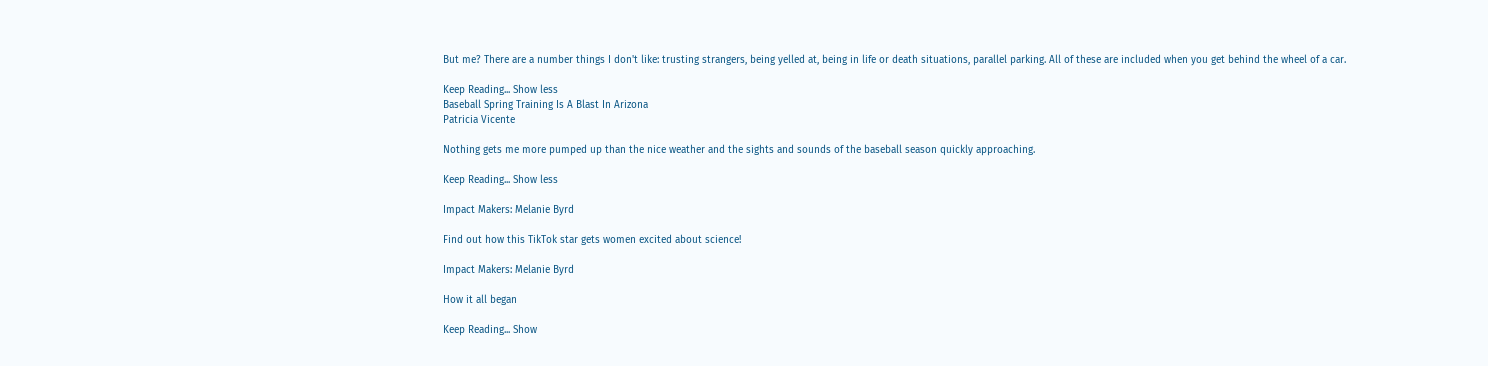But me? There are a number things I don't like: trusting strangers, being yelled at, being in life or death situations, parallel parking. All of these are included when you get behind the wheel of a car.

Keep Reading... Show less
Baseball Spring Training Is A Blast In Arizona
Patricia Vicente

Nothing gets me more pumped up than the nice weather and the sights and sounds of the baseball season quickly approaching.

Keep Reading... Show less

Impact Makers: Melanie Byrd

Find out how this TikTok star gets women excited about science!

Impact Makers: Melanie Byrd

How it all began

Keep Reading... Show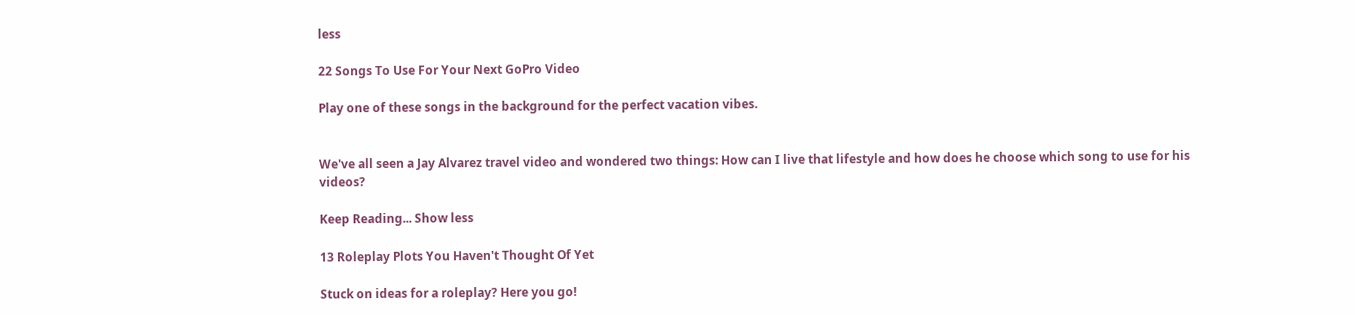less

22 Songs To Use For Your Next GoPro Video

Play one of these songs in the background for the perfect vacation vibes.


We've all seen a Jay Alvarez travel video and wondered two things: How can I live that lifestyle and how does he choose which song to use for his videos?

Keep Reading... Show less

13 Roleplay Plots You Haven't Thought Of Yet

Stuck on ideas for a roleplay? Here you go!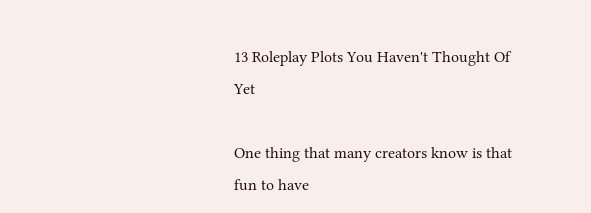13 Roleplay Plots You Haven't Thought Of Yet

One thing that many creators know is that fun to have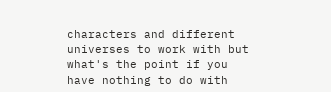characters and different universes to work with but what's the point if you have nothing to do with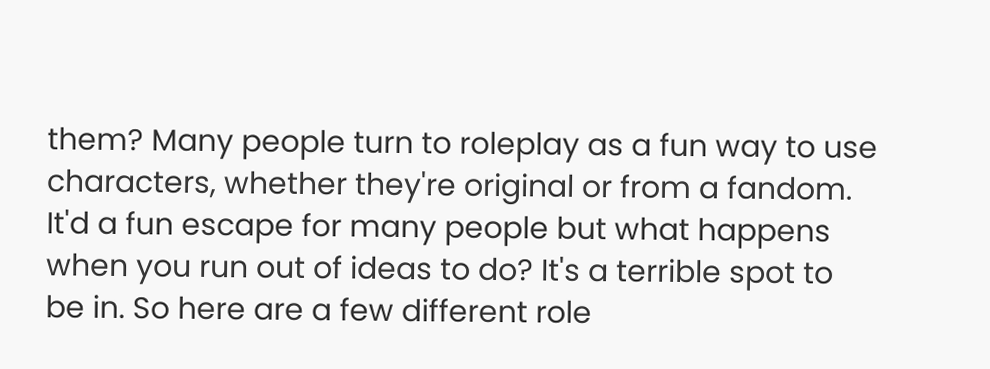them? Many people turn to roleplay as a fun way to use characters, whether they're original or from a fandom. It'd a fun escape for many people but what happens when you run out of ideas to do? It's a terrible spot to be in. So here are a few different role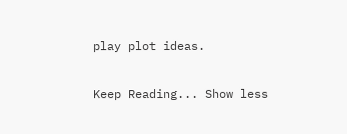play plot ideas.

Keep Reading... Show less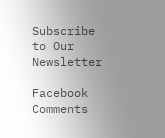Subscribe to Our Newsletter

Facebook Comments